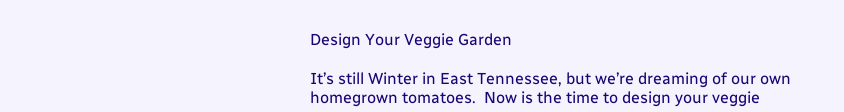Design Your Veggie Garden

It’s still Winter in East Tennessee, but we’re dreaming of our own homegrown tomatoes.  Now is the time to design your veggie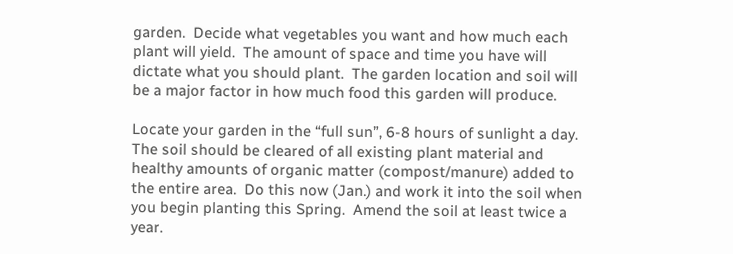garden.  Decide what vegetables you want and how much each plant will yield.  The amount of space and time you have will dictate what you should plant.  The garden location and soil will be a major factor in how much food this garden will produce.

Locate your garden in the “full sun”, 6-8 hours of sunlight a day.  The soil should be cleared of all existing plant material and healthy amounts of organic matter (compost/manure) added to the entire area.  Do this now (Jan.) and work it into the soil when you begin planting this Spring.  Amend the soil at least twice a year.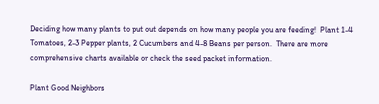Deciding how many plants to put out depends on how many people you are feeding!  Plant 1-4 Tomatoes, 2-3 Pepper plants, 2 Cucumbers and 4-8 Beans per person.  There are more comprehensive charts available or check the seed packet information.

Plant Good Neighbors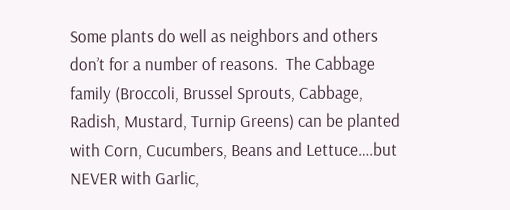Some plants do well as neighbors and others don’t for a number of reasons.  The Cabbage family (Broccoli, Brussel Sprouts, Cabbage, Radish, Mustard, Turnip Greens) can be planted with Corn, Cucumbers, Beans and Lettuce….but NEVER with Garlic,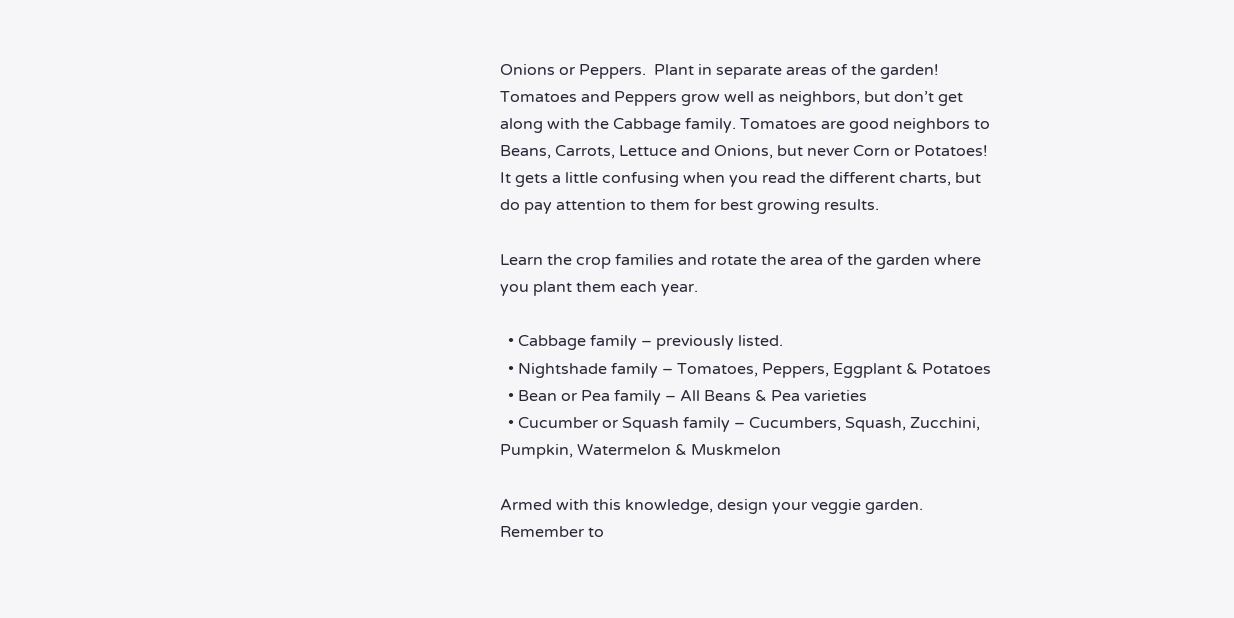Onions or Peppers.  Plant in separate areas of the garden!  Tomatoes and Peppers grow well as neighbors, but don’t get along with the Cabbage family. Tomatoes are good neighbors to Beans, Carrots, Lettuce and Onions, but never Corn or Potatoes!  It gets a little confusing when you read the different charts, but do pay attention to them for best growing results.

Learn the crop families and rotate the area of the garden where you plant them each year.

  • Cabbage family – previously listed.
  • Nightshade family – Tomatoes, Peppers, Eggplant & Potatoes
  • Bean or Pea family – All Beans & Pea varieties
  • Cucumber or Squash family – Cucumbers, Squash, Zucchini, Pumpkin, Watermelon & Muskmelon

Armed with this knowledge, design your veggie garden. Remember to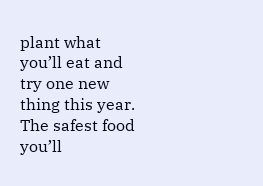plant what you’ll eat and try one new thing this year.  The safest food you’ll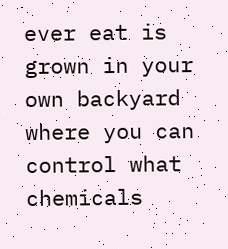ever eat is grown in your own backyard where you can control what chemicals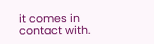it comes in contact with.